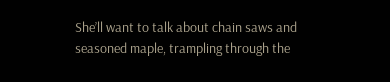She’ll want to talk about chain saws and seasoned maple, trampling through the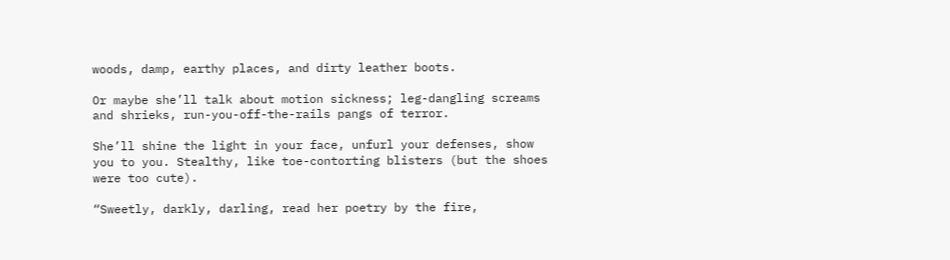woods, damp, earthy places, and dirty leather boots.

Or maybe she’ll talk about motion sickness; leg-dangling screams and shrieks, run-you-off-the-rails pangs of terror.

She’ll shine the light in your face, unfurl your defenses, show you to you. Stealthy, like toe-contorting blisters (but the shoes were too cute).

“Sweetly, darkly, darling, read her poetry by the fire,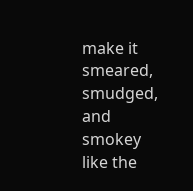make it smeared, smudged, and smokey like the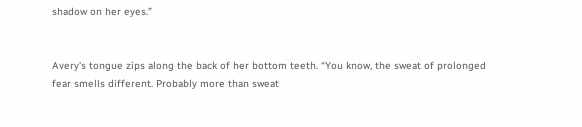shadow on her eyes.”


Avery’s tongue zips along the back of her bottom teeth. “You know, the sweat of prolonged fear smells different. Probably more than sweat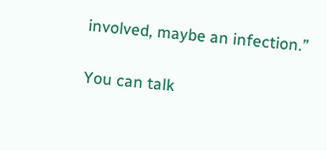involved, maybe an infection.”

You can talk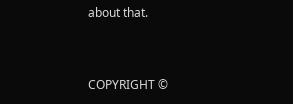about that.


COPYRIGHT ©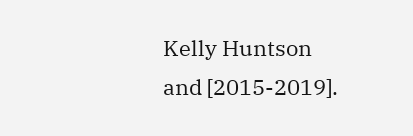Kelly Huntson and [2015-2019].